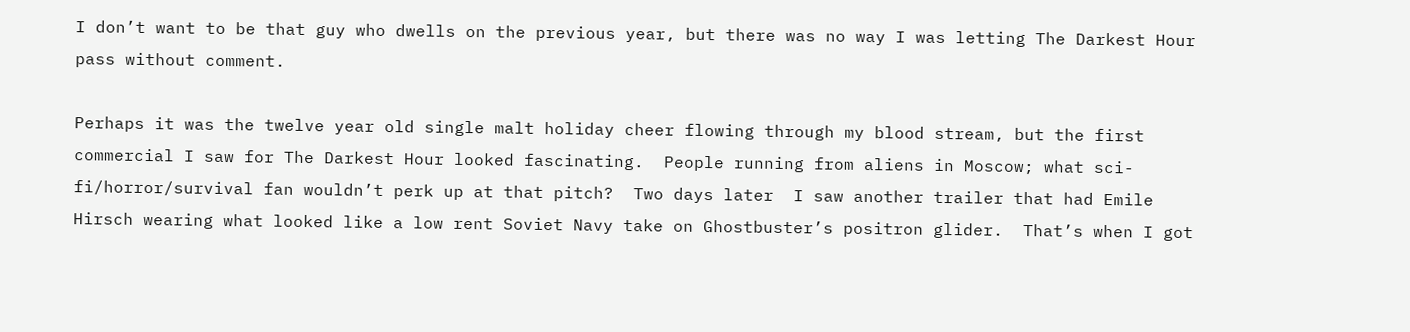I don’t want to be that guy who dwells on the previous year, but there was no way I was letting The Darkest Hour pass without comment.

Perhaps it was the twelve year old single malt holiday cheer flowing through my blood stream, but the first commercial I saw for The Darkest Hour looked fascinating.  People running from aliens in Moscow; what sci-fi/horror/survival fan wouldn’t perk up at that pitch?  Two days later  I saw another trailer that had Emile Hirsch wearing what looked like a low rent Soviet Navy take on Ghostbuster’s positron glider.  That’s when I got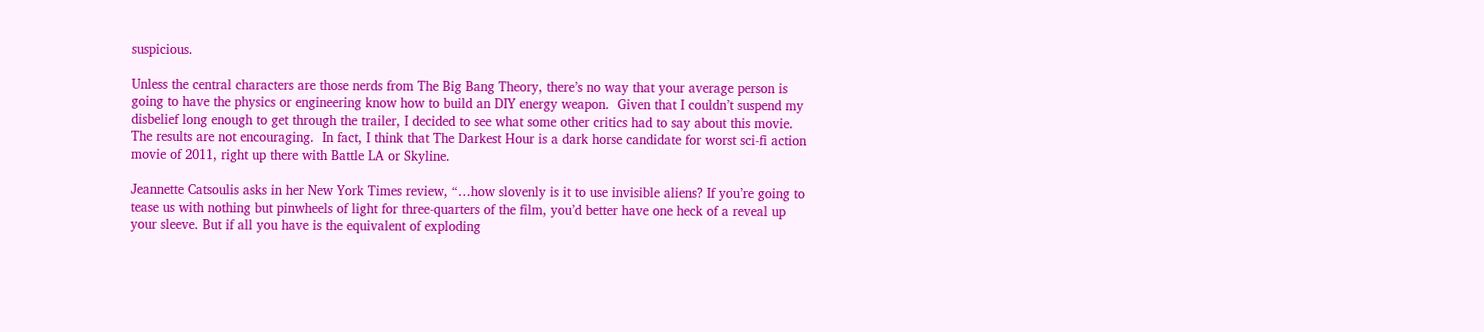suspicious.

Unless the central characters are those nerds from The Big Bang Theory, there’s no way that your average person is going to have the physics or engineering know how to build an DIY energy weapon.  Given that I couldn’t suspend my disbelief long enough to get through the trailer, I decided to see what some other critics had to say about this movie.  The results are not encouraging.  In fact, I think that The Darkest Hour is a dark horse candidate for worst sci-fi action movie of 2011, right up there with Battle LA or Skyline.

Jeannette Catsoulis asks in her New York Times review, “…how slovenly is it to use invisible aliens? If you’re going to tease us with nothing but pinwheels of light for three-quarters of the film, you’d better have one heck of a reveal up your sleeve. But if all you have is the equivalent of exploding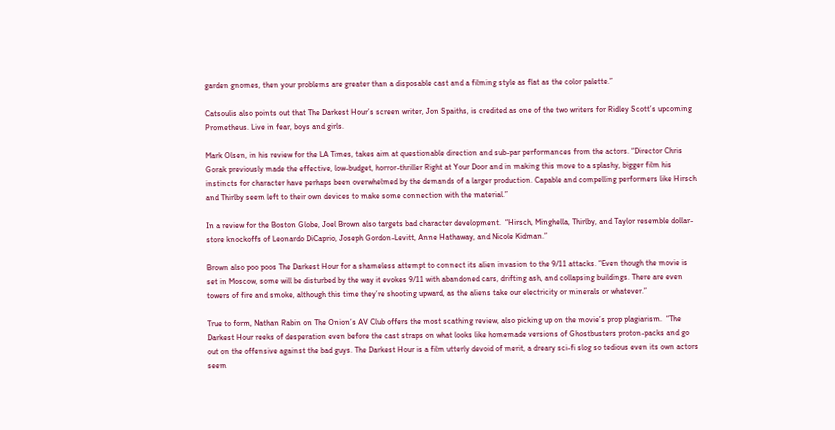garden gnomes, then your problems are greater than a disposable cast and a filming style as flat as the color palette.”

Catsoulis also points out that The Darkest Hour’s screen writer, Jon Spaiths, is credited as one of the two writers for Ridley Scott’s upcoming Prometheus. Live in fear, boys and girls.

Mark Olsen, in his review for the LA Times, takes aim at questionable direction and sub-par performances from the actors. “Director Chris Gorak previously made the effective, low-budget, horror-thriller Right at Your Door and in making this move to a splashy, bigger film his instincts for character have perhaps been overwhelmed by the demands of a larger production. Capable and compelling performers like Hirsch and Thirlby seem left to their own devices to make some connection with the material.”

In a review for the Boston Globe, Joel Brown also targets bad character development.  “Hirsch, Minghella, Thirlby, and Taylor resemble dollar-store knockoffs of Leonardo DiCaprio, Joseph Gordon-Levitt, Anne Hathaway, and Nicole Kidman.”

Brown also poo poos The Darkest Hour for a shameless attempt to connect its alien invasion to the 9/11 attacks. “Even though the movie is set in Moscow, some will be disturbed by the way it evokes 9/11 with abandoned cars, drifting ash, and collapsing buildings. There are even towers of fire and smoke, although this time they’re shooting upward, as the aliens take our electricity or minerals or whatever.”

True to form, Nathan Rabin on The Onion’s AV Club offers the most scathing review, also picking up on the movie’s prop plagiarism.  “The Darkest Hour reeks of desperation even before the cast straps on what looks like homemade versions of Ghostbusters proton-packs and go out on the offensive against the bad guys. The Darkest Hour is a film utterly devoid of merit, a dreary sci-fi slog so tedious even its own actors seem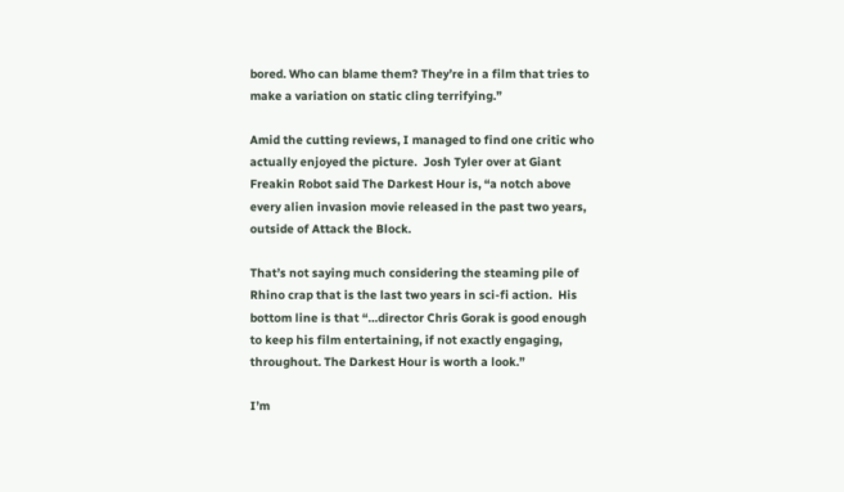bored. Who can blame them? They’re in a film that tries to make a variation on static cling terrifying.”

Amid the cutting reviews, I managed to find one critic who actually enjoyed the picture.  Josh Tyler over at Giant Freakin Robot said The Darkest Hour is, “a notch above every alien invasion movie released in the past two years, outside of Attack the Block.

That’s not saying much considering the steaming pile of Rhino crap that is the last two years in sci-fi action.  His bottom line is that “…director Chris Gorak is good enough to keep his film entertaining, if not exactly engaging, throughout. The Darkest Hour is worth a look.”

I’m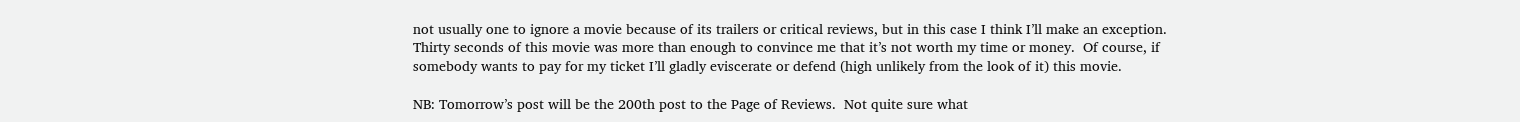not usually one to ignore a movie because of its trailers or critical reviews, but in this case I think I’ll make an exception.  Thirty seconds of this movie was more than enough to convince me that it’s not worth my time or money.  Of course, if somebody wants to pay for my ticket I’ll gladly eviscerate or defend (high unlikely from the look of it) this movie.

NB: Tomorrow’s post will be the 200th post to the Page of Reviews.  Not quite sure what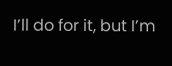I’ll do for it, but I’m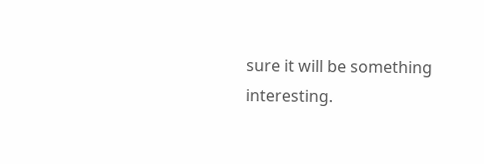sure it will be something interesting.